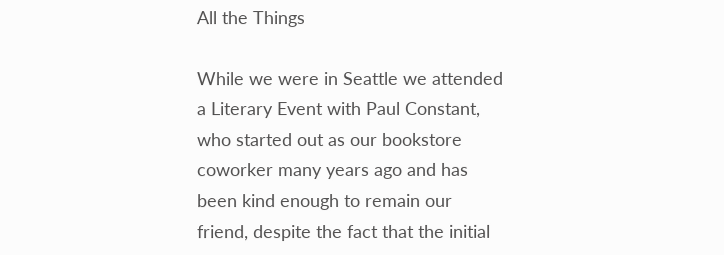All the Things

While we were in Seattle we attended a Literary Event with Paul Constant, who started out as our bookstore coworker many years ago and has been kind enough to remain our friend, despite the fact that the initial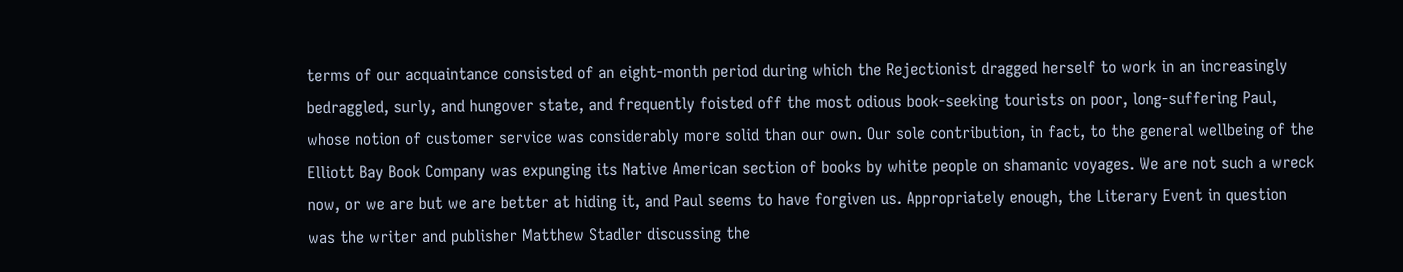terms of our acquaintance consisted of an eight-month period during which the Rejectionist dragged herself to work in an increasingly bedraggled, surly, and hungover state, and frequently foisted off the most odious book-seeking tourists on poor, long-suffering Paul, whose notion of customer service was considerably more solid than our own. Our sole contribution, in fact, to the general wellbeing of the Elliott Bay Book Company was expunging its Native American section of books by white people on shamanic voyages. We are not such a wreck now, or we are but we are better at hiding it, and Paul seems to have forgiven us. Appropriately enough, the Literary Event in question was the writer and publisher Matthew Stadler discussing the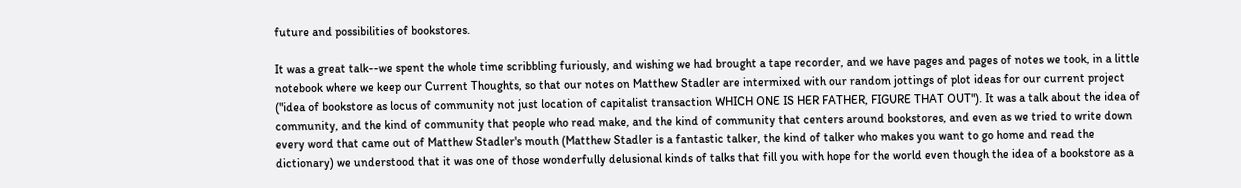future and possibilities of bookstores.

It was a great talk--we spent the whole time scribbling furiously, and wishing we had brought a tape recorder, and we have pages and pages of notes we took, in a little notebook where we keep our Current Thoughts, so that our notes on Matthew Stadler are intermixed with our random jottings of plot ideas for our current project ("idea of bookstore as locus of community not just location of capitalist transaction WHICH ONE IS HER FATHER, FIGURE THAT OUT"). It was a talk about the idea of community, and the kind of community that people who read make, and the kind of community that centers around bookstores, and even as we tried to write down every word that came out of Matthew Stadler's mouth (Matthew Stadler is a fantastic talker, the kind of talker who makes you want to go home and read the dictionary) we understood that it was one of those wonderfully delusional kinds of talks that fill you with hope for the world even though the idea of a bookstore as a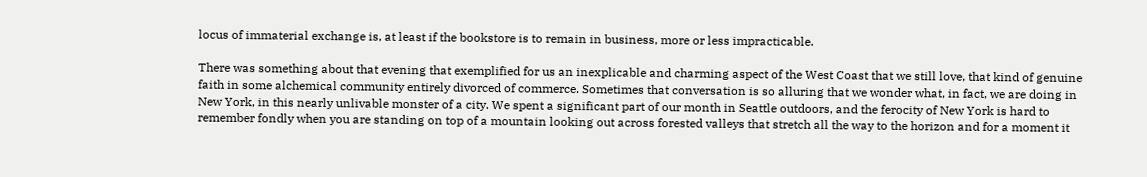locus of immaterial exchange is, at least if the bookstore is to remain in business, more or less impracticable.

There was something about that evening that exemplified for us an inexplicable and charming aspect of the West Coast that we still love, that kind of genuine faith in some alchemical community entirely divorced of commerce. Sometimes that conversation is so alluring that we wonder what, in fact, we are doing in New York, in this nearly unlivable monster of a city. We spent a significant part of our month in Seattle outdoors, and the ferocity of New York is hard to remember fondly when you are standing on top of a mountain looking out across forested valleys that stretch all the way to the horizon and for a moment it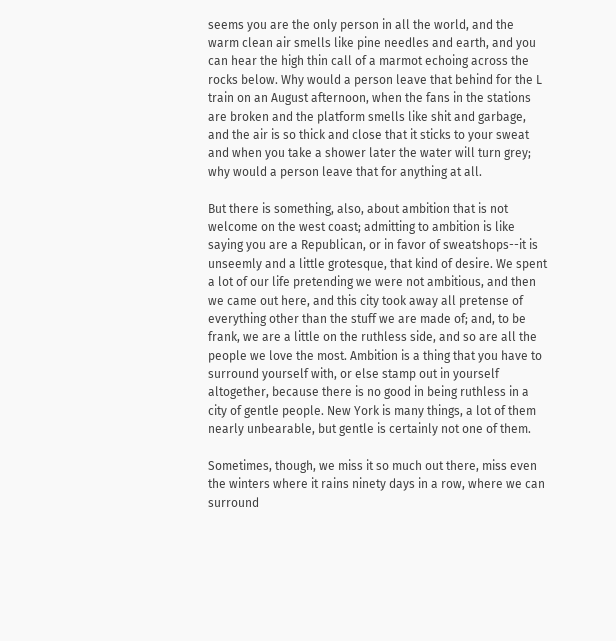seems you are the only person in all the world, and the warm clean air smells like pine needles and earth, and you can hear the high thin call of a marmot echoing across the rocks below. Why would a person leave that behind for the L train on an August afternoon, when the fans in the stations are broken and the platform smells like shit and garbage, and the air is so thick and close that it sticks to your sweat and when you take a shower later the water will turn grey; why would a person leave that for anything at all.

But there is something, also, about ambition that is not welcome on the west coast; admitting to ambition is like saying you are a Republican, or in favor of sweatshops--it is unseemly and a little grotesque, that kind of desire. We spent a lot of our life pretending we were not ambitious, and then we came out here, and this city took away all pretense of everything other than the stuff we are made of; and, to be frank, we are a little on the ruthless side, and so are all the people we love the most. Ambition is a thing that you have to surround yourself with, or else stamp out in yourself altogether, because there is no good in being ruthless in a city of gentle people. New York is many things, a lot of them nearly unbearable, but gentle is certainly not one of them.

Sometimes, though, we miss it so much out there, miss even the winters where it rains ninety days in a row, where we can surround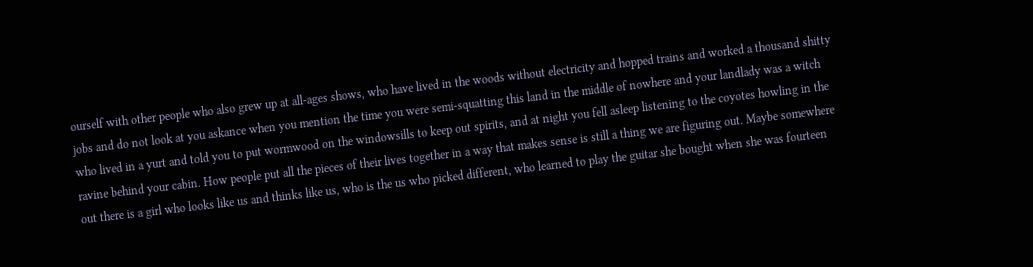ourself with other people who also grew up at all-ages shows, who have lived in the woods without electricity and hopped trains and worked a thousand shitty jobs and do not look at you askance when you mention the time you were semi-squatting this land in the middle of nowhere and your landlady was a witch who lived in a yurt and told you to put wormwood on the windowsills to keep out spirits, and at night you fell asleep listening to the coyotes howling in the ravine behind your cabin. How people put all the pieces of their lives together in a way that makes sense is still a thing we are figuring out. Maybe somewhere out there is a girl who looks like us and thinks like us, who is the us who picked different, who learned to play the guitar she bought when she was fourteen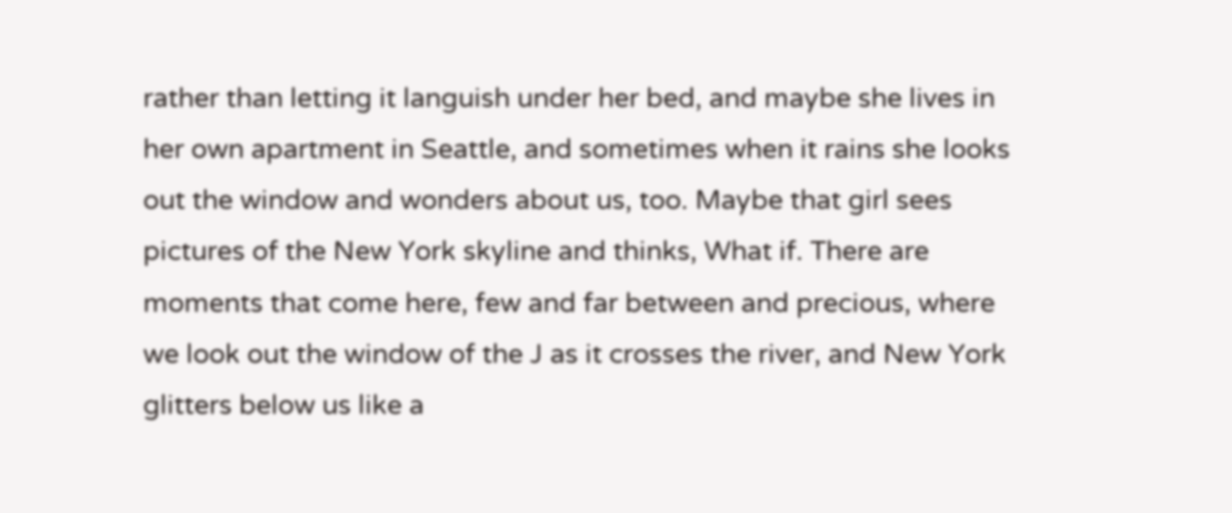rather than letting it languish under her bed, and maybe she lives in her own apartment in Seattle, and sometimes when it rains she looks out the window and wonders about us, too. Maybe that girl sees pictures of the New York skyline and thinks, What if. There are moments that come here, few and far between and precious, where we look out the window of the J as it crosses the river, and New York glitters below us like a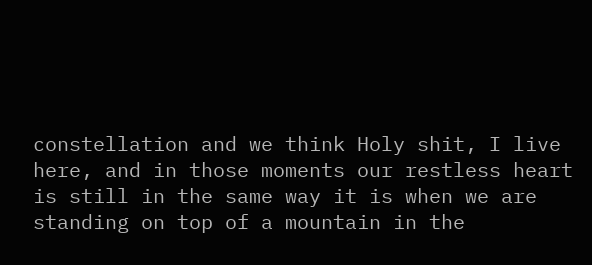constellation and we think Holy shit, I live here, and in those moments our restless heart is still in the same way it is when we are standing on top of a mountain in the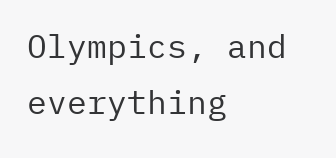Olympics, and everything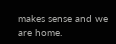makes sense and we are home.